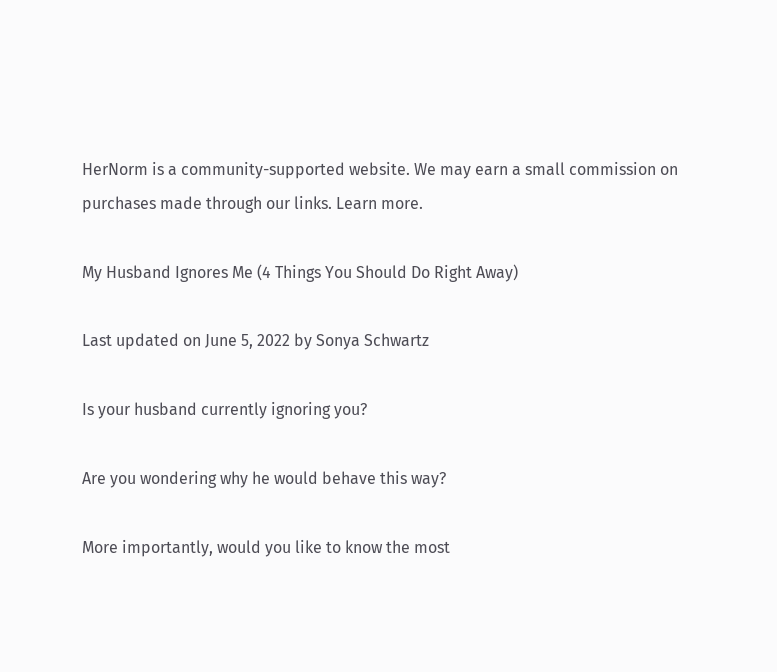HerNorm is a community-supported website. We may earn a small commission on purchases made through our links. Learn more.

My Husband Ignores Me (4 Things You Should Do Right Away)

Last updated on June 5, 2022 by Sonya Schwartz

Is your husband currently ignoring you?

Are you wondering why he would behave this way?

More importantly, would you like to know the most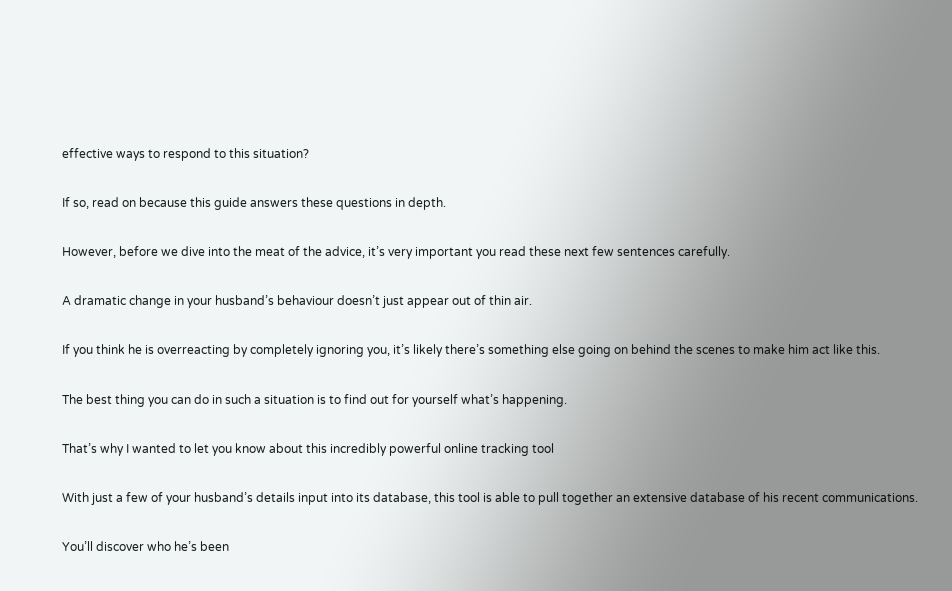effective ways to respond to this situation?

If so, read on because this guide answers these questions in depth.

However, before we dive into the meat of the advice, it’s very important you read these next few sentences carefully.

A dramatic change in your husband’s behaviour doesn’t just appear out of thin air.

If you think he is overreacting by completely ignoring you, it’s likely there’s something else going on behind the scenes to make him act like this.

The best thing you can do in such a situation is to find out for yourself what’s happening.

That’s why I wanted to let you know about this incredibly powerful online tracking tool

With just a few of your husband’s details input into its database, this tool is able to pull together an extensive database of his recent communications.

You’ll discover who he’s been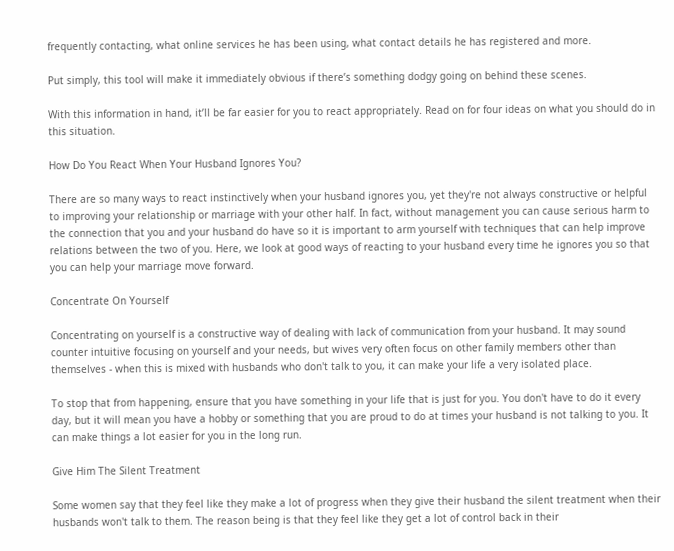frequently contacting, what online services he has been using, what contact details he has registered and more.

Put simply, this tool will make it immediately obvious if there’s something dodgy going on behind these scenes.

With this information in hand, it’ll be far easier for you to react appropriately. Read on for four ideas on what you should do in this situation.

How Do You React When Your Husband Ignores You?

There are so many ways to react instinctively when your husband ignores you, yet they're not always constructive or helpful to improving your relationship or marriage with your other half. In fact, without management you can cause serious harm to the connection that you and your husband do have so it is important to arm yourself with techniques that can help improve relations between the two of you. Here, we look at good ways of reacting to your husband every time he ignores you so that you can help your marriage move forward.

Concentrate On Yourself

Concentrating on yourself is a constructive way of dealing with lack of communication from your husband. It may sound counter intuitive focusing on yourself and your needs, but wives very often focus on other family members other than themselves - when this is mixed with husbands who don't talk to you, it can make your life a very isolated place.

To stop that from happening, ensure that you have something in your life that is just for you. You don't have to do it every day, but it will mean you have a hobby or something that you are proud to do at times your husband is not talking to you. It can make things a lot easier for you in the long run.

Give Him The Silent Treatment

Some women say that they feel like they make a lot of progress when they give their husband the silent treatment when their husbands won't talk to them. The reason being is that they feel like they get a lot of control back in their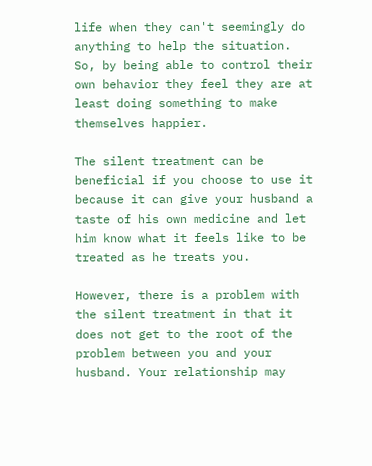life when they can't seemingly do anything to help the situation. So, by being able to control their own behavior they feel they are at least doing something to make themselves happier.

The silent treatment can be beneficial if you choose to use it because it can give your husband a taste of his own medicine and let him know what it feels like to be treated as he treats you.

However, there is a problem with the silent treatment in that it does not get to the root of the problem between you and your husband. Your relationship may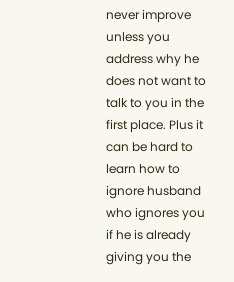never improve unless you address why he does not want to talk to you in the first place. Plus it can be hard to learn how to ignore husband who ignores you if he is already giving you the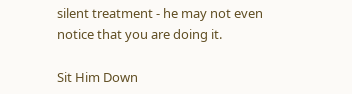silent treatment - he may not even notice that you are doing it.

Sit Him Down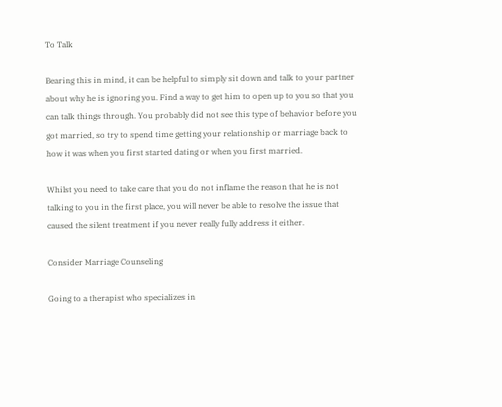To Talk

Bearing this in mind, it can be helpful to simply sit down and talk to your partner about why he is ignoring you. Find a way to get him to open up to you so that you can talk things through. You probably did not see this type of behavior before you got married, so try to spend time getting your relationship or marriage back to how it was when you first started dating or when you first married.

Whilst you need to take care that you do not inflame the reason that he is not talking to you in the first place, you will never be able to resolve the issue that caused the silent treatment if you never really fully address it either.

Consider Marriage Counseling

Going to a therapist who specializes in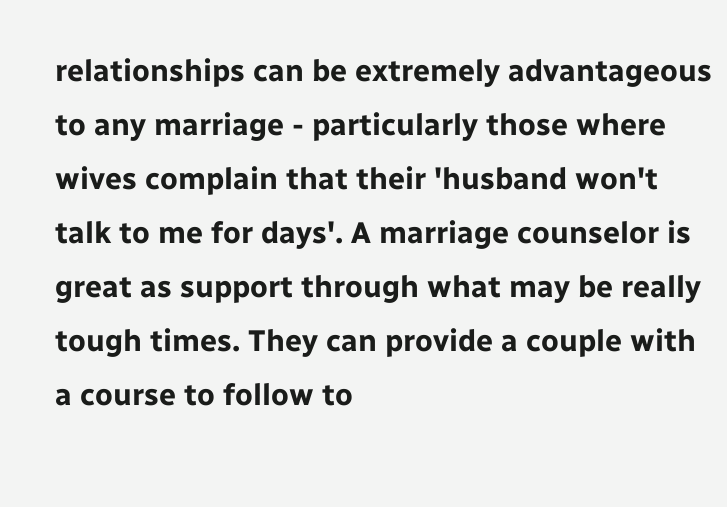relationships can be extremely advantageous to any marriage - particularly those where wives complain that their 'husband won't talk to me for days'. A marriage counselor is great as support through what may be really tough times. They can provide a couple with a course to follow to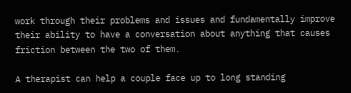work through their problems and issues and fundamentally improve their ability to have a conversation about anything that causes friction between the two of them.

A therapist can help a couple face up to long standing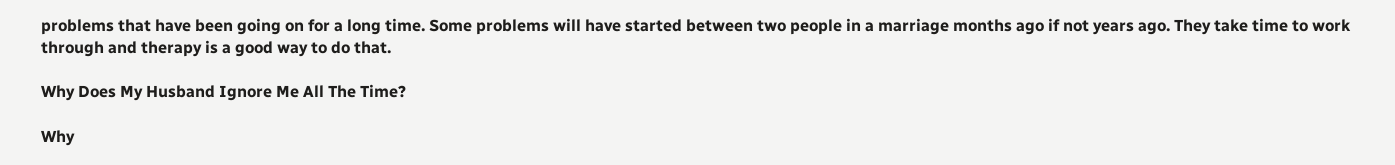problems that have been going on for a long time. Some problems will have started between two people in a marriage months ago if not years ago. They take time to work through and therapy is a good way to do that.

Why Does My Husband Ignore Me All The Time?

Why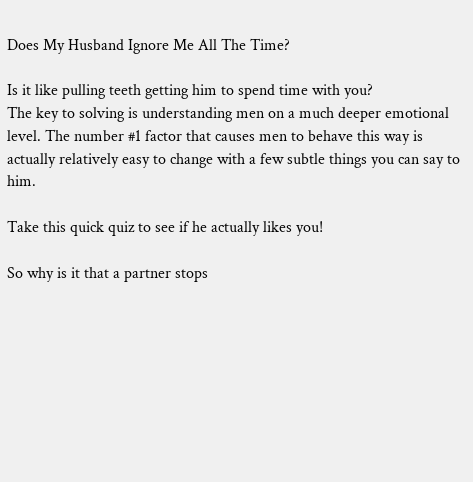Does My Husband Ignore Me All The Time?

Is it like pulling teeth getting him to spend time with you?
The key to solving is understanding men on a much deeper emotional level. The number #1 factor that causes men to behave this way is actually relatively easy to change with a few subtle things you can say to him.

Take this quick quiz to see if he actually likes you!

So why is it that a partner stops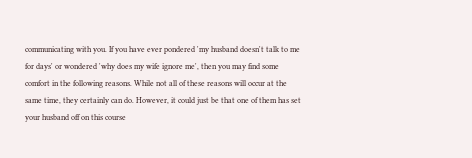communicating with you. If you have ever pondered 'my husband doesn't talk to me for days' or wondered 'why does my wife ignore me', then you may find some comfort in the following reasons. While not all of these reasons will occur at the same time, they certainly can do. However, it could just be that one of them has set your husband off on this course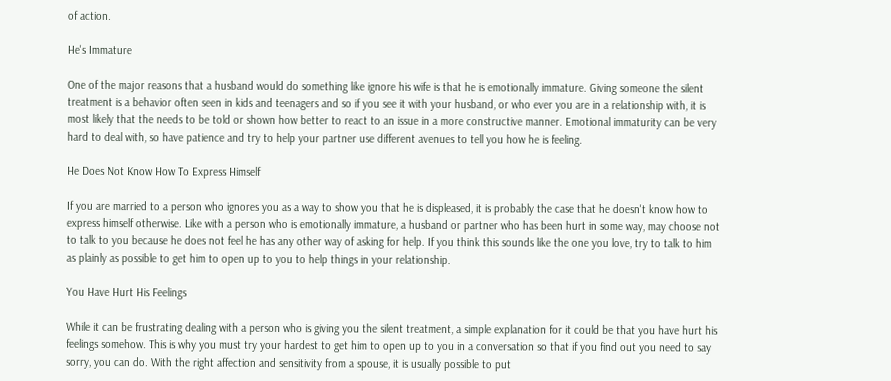of action.

He's Immature

One of the major reasons that a husband would do something like ignore his wife is that he is emotionally immature. Giving someone the silent treatment is a behavior often seen in kids and teenagers and so if you see it with your husband, or who ever you are in a relationship with, it is most likely that the needs to be told or shown how better to react to an issue in a more constructive manner. Emotional immaturity can be very hard to deal with, so have patience and try to help your partner use different avenues to tell you how he is feeling.

He Does Not Know How To Express Himself

If you are married to a person who ignores you as a way to show you that he is displeased, it is probably the case that he doesn't know how to express himself otherwise. Like with a person who is emotionally immature, a husband or partner who has been hurt in some way, may choose not to talk to you because he does not feel he has any other way of asking for help. If you think this sounds like the one you love, try to talk to him as plainly as possible to get him to open up to you to help things in your relationship.

You Have Hurt His Feelings

While it can be frustrating dealing with a person who is giving you the silent treatment, a simple explanation for it could be that you have hurt his feelings somehow. This is why you must try your hardest to get him to open up to you in a conversation so that if you find out you need to say sorry, you can do. With the right affection and sensitivity from a spouse, it is usually possible to put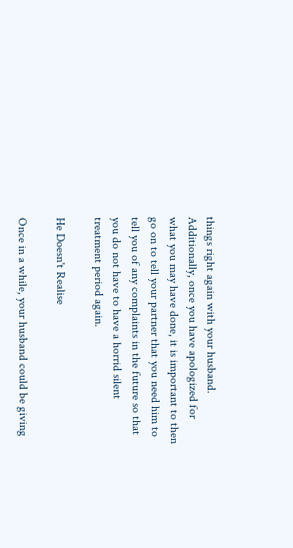things right again with your husband. Additionally, once you have apologized for what you may have done, it is important to then go on to tell your partner that you need him to tell you of any complaints in the future so that you do not have to have a horrid silent treatment period again.

He Doesn't Realise

Once in a while, your husband could be giving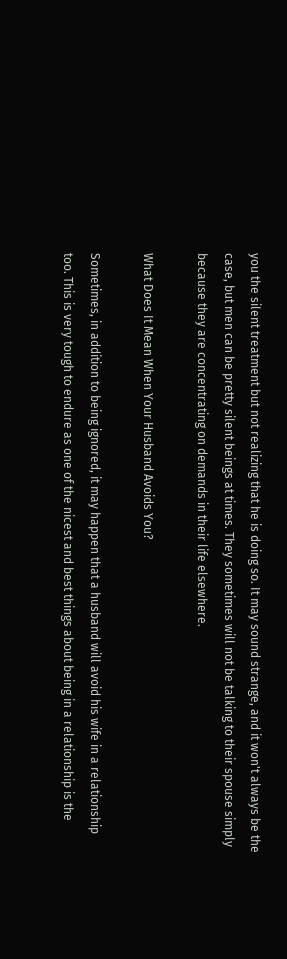you the silent treatment but not realizing that he is doing so. It may sound strange, and it won't always be the case, but men can be pretty silent beings at times. They sometimes will not be talking to their spouse simply because they are concentrating on demands in their life elsewhere.

What Does It Mean When Your Husband Avoids You?

Sometimes, in addition to being ignored, it may happen that a husband will avoid his wife in a relationship too. This is very tough to endure as one of the nicest and best things about being in a relationship is the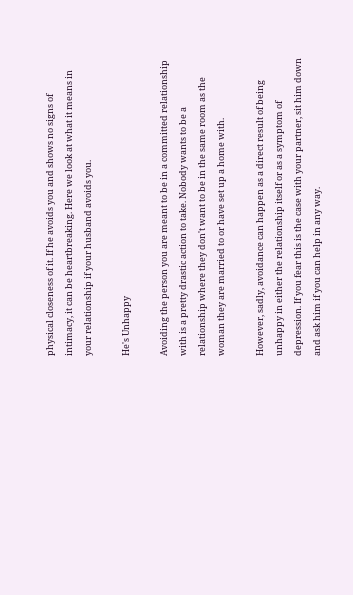physical closeness of it. If he avoids you and shows no signs of intimacy, it can be heartbreaking. Here we look at what it means in your relationship if your husband avoids you.

He's Unhappy

Avoiding the person you are meant to be in a committed relationship with is a pretty drastic action to take. Nobody wants to be a relationship where they don't want to be in the same room as the woman they are married to or have set up a home with.

However, sadly, avoidance can happen as a direct result of being unhappy in either the relationship itself or as a symptom of depression. If you fear this is the case with your partner, sit him down and ask him if you can help in any way.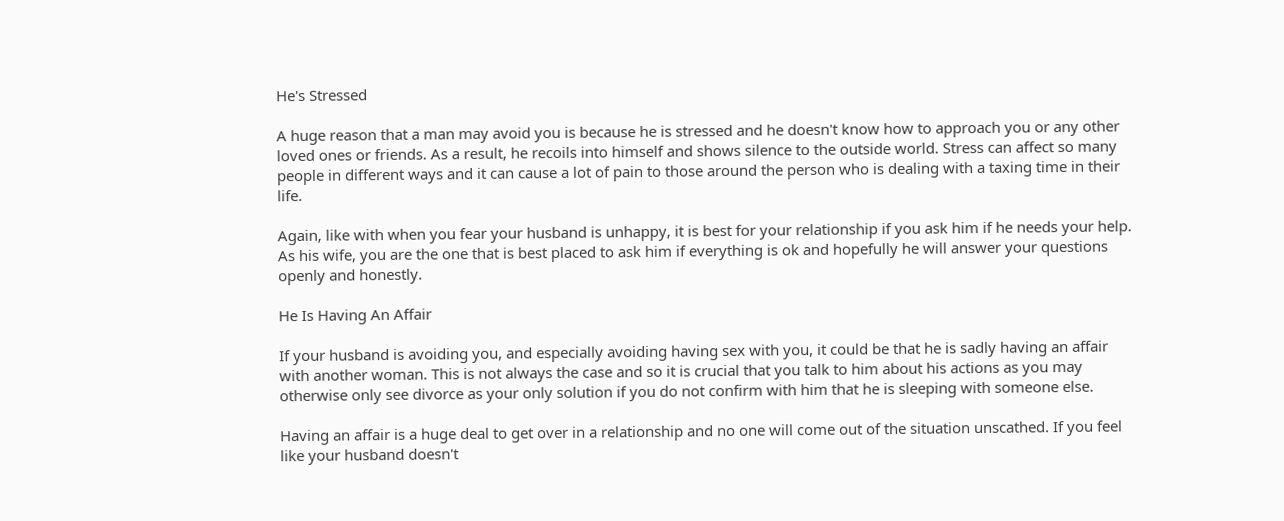He's Stressed

A huge reason that a man may avoid you is because he is stressed and he doesn't know how to approach you or any other loved ones or friends. As a result, he recoils into himself and shows silence to the outside world. Stress can affect so many people in different ways and it can cause a lot of pain to those around the person who is dealing with a taxing time in their life.

Again, like with when you fear your husband is unhappy, it is best for your relationship if you ask him if he needs your help. As his wife, you are the one that is best placed to ask him if everything is ok and hopefully he will answer your questions openly and honestly.

He Is Having An Affair

If your husband is avoiding you, and especially avoiding having sex with you, it could be that he is sadly having an affair with another woman. This is not always the case and so it is crucial that you talk to him about his actions as you may otherwise only see divorce as your only solution if you do not confirm with him that he is sleeping with someone else.

Having an affair is a huge deal to get over in a relationship and no one will come out of the situation unscathed. If you feel like your husband doesn't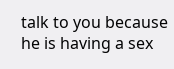talk to you because he is having a sex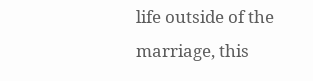life outside of the marriage, this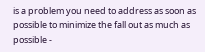is a problem you need to address as soon as possible to minimize the fall out as much as possible -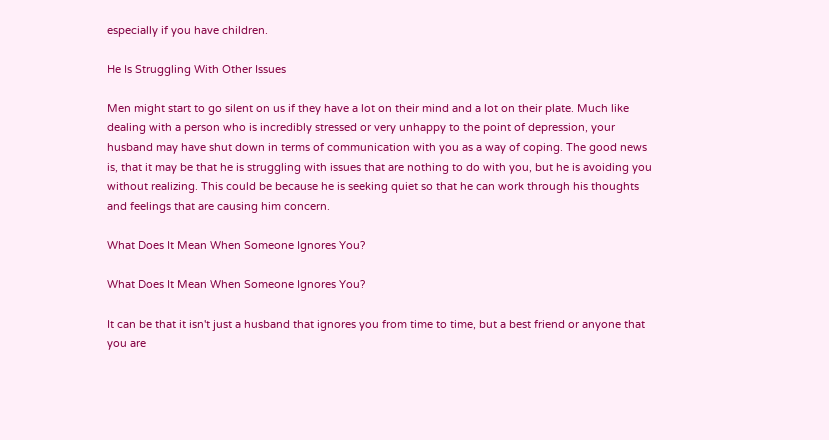especially if you have children.

He Is Struggling With Other Issues

Men might start to go silent on us if they have a lot on their mind and a lot on their plate. Much like dealing with a person who is incredibly stressed or very unhappy to the point of depression, your husband may have shut down in terms of communication with you as a way of coping. The good news is, that it may be that he is struggling with issues that are nothing to do with you, but he is avoiding you without realizing. This could be because he is seeking quiet so that he can work through his thoughts and feelings that are causing him concern.

What Does It Mean When Someone Ignores You?

What Does It Mean When Someone Ignores You?

It can be that it isn't just a husband that ignores you from time to time, but a best friend or anyone that you are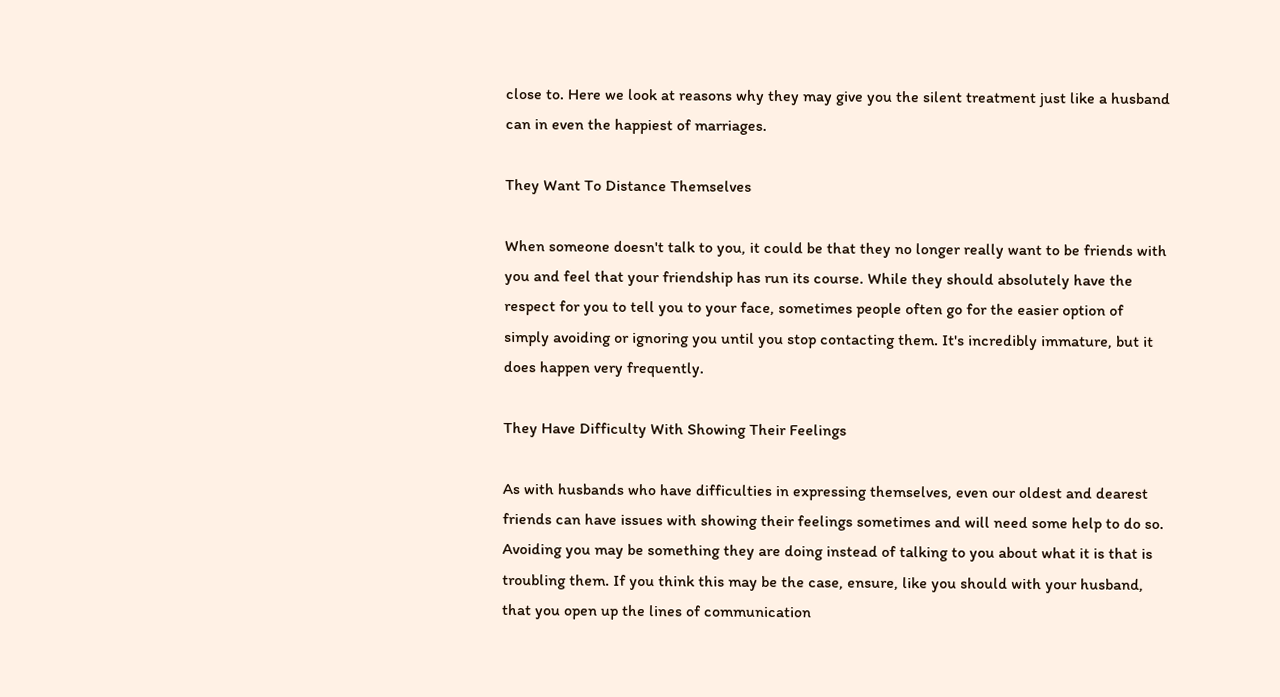close to. Here we look at reasons why they may give you the silent treatment just like a husband can in even the happiest of marriages.

They Want To Distance Themselves

When someone doesn't talk to you, it could be that they no longer really want to be friends with you and feel that your friendship has run its course. While they should absolutely have the respect for you to tell you to your face, sometimes people often go for the easier option of simply avoiding or ignoring you until you stop contacting them. It's incredibly immature, but it does happen very frequently.

They Have Difficulty With Showing Their Feelings

As with husbands who have difficulties in expressing themselves, even our oldest and dearest friends can have issues with showing their feelings sometimes and will need some help to do so. Avoiding you may be something they are doing instead of talking to you about what it is that is troubling them. If you think this may be the case, ensure, like you should with your husband, that you open up the lines of communication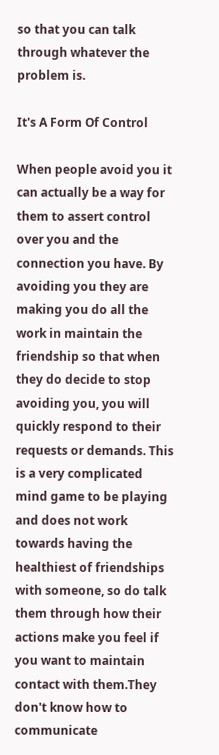so that you can talk through whatever the problem is.

It's A Form Of Control

When people avoid you it can actually be a way for them to assert control over you and the connection you have. By avoiding you they are making you do all the work in maintain the friendship so that when they do decide to stop avoiding you, you will quickly respond to their requests or demands. This is a very complicated mind game to be playing and does not work towards having the healthiest of friendships with someone, so do talk them through how their actions make you feel if you want to maintain contact with them.They don't know how to communicate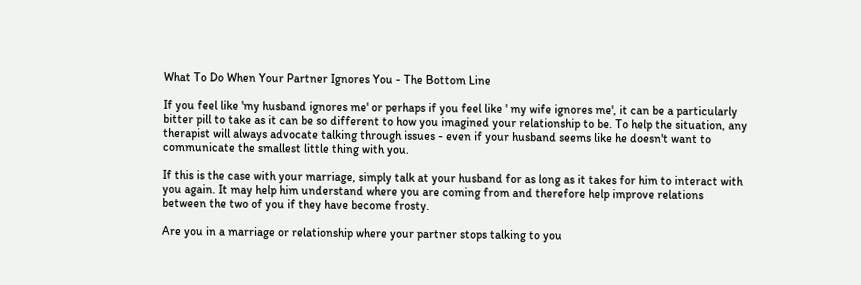What To Do When Your Partner Ignores You - The Bottom Line

If you feel like 'my husband ignores me' or perhaps if you feel like ' my wife ignores me', it can be a particularly bitter pill to take as it can be so different to how you imagined your relationship to be. To help the situation, any therapist will always advocate talking through issues - even if your husband seems like he doesn't want to communicate the smallest little thing with you.

If this is the case with your marriage, simply talk at your husband for as long as it takes for him to interact with you again. It may help him understand where you are coming from and therefore help improve relations between the two of you if they have become frosty.

Are you in a marriage or relationship where your partner stops talking to you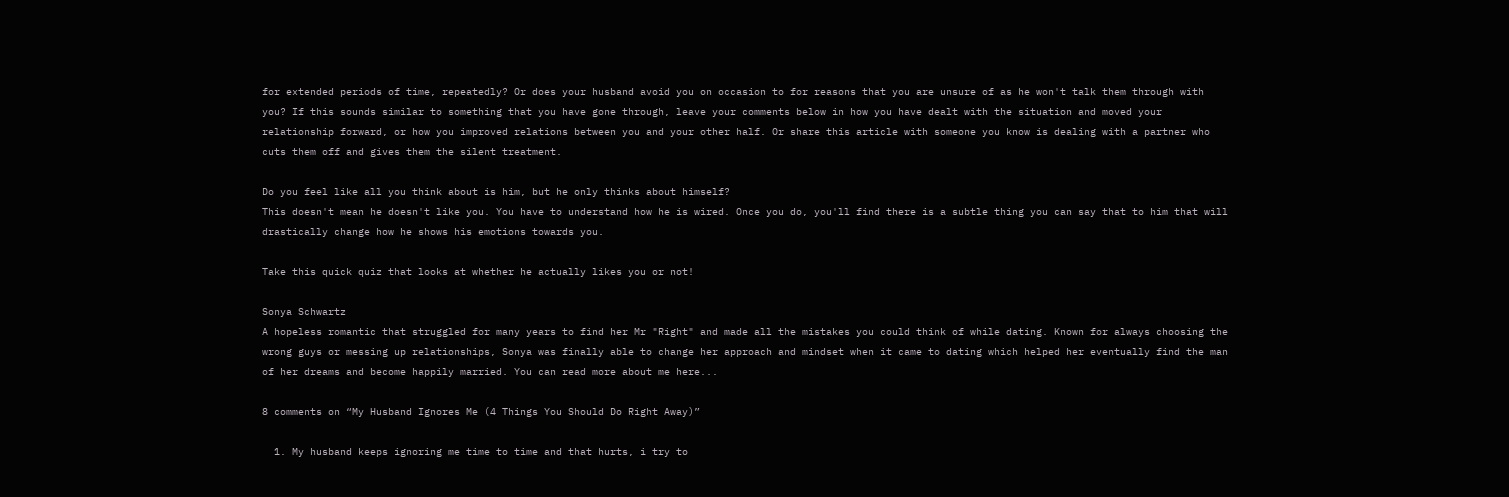for extended periods of time, repeatedly? Or does your husband avoid you on occasion to for reasons that you are unsure of as he won't talk them through with you? If this sounds similar to something that you have gone through, leave your comments below in how you have dealt with the situation and moved your relationship forward, or how you improved relations between you and your other half. Or share this article with someone you know is dealing with a partner who cuts them off and gives them the silent treatment.

Do you feel like all you think about is him, but he only thinks about himself?
This doesn't mean he doesn't like you. You have to understand how he is wired. Once you do, you'll find there is a subtle thing you can say that to him that will drastically change how he shows his emotions towards you.

Take this quick quiz that looks at whether he actually likes you or not!

Sonya Schwartz
A hopeless romantic that struggled for many years to find her Mr "Right" and made all the mistakes you could think of while dating. Known for always choosing the wrong guys or messing up relationships, Sonya was finally able to change her approach and mindset when it came to dating which helped her eventually find the man of her dreams and become happily married. You can read more about me here...

8 comments on “My Husband Ignores Me (4 Things You Should Do Right Away)”

  1. My husband keeps ignoring me time to time and that hurts, i try to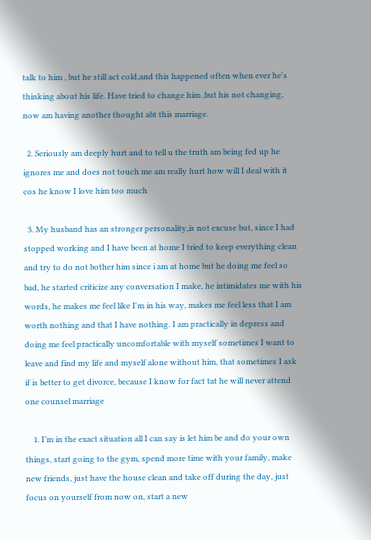talk to him , but he still act cold,and this happened often when ever he's thinking about his life. Have tried to change him ,but his not changing, now am having another thought abt this marriage.

  2. Seriously am deeply hurt and to tell u the truth am being fed up he ignores me and does not touch me am really hurt how will I deal with it cos he know I love him too much

  3. My husband has an stronger personality,is not excuse but, since I had stopped working and I have been at home I tried to keep everything clean and try to do not bother him since i am at home but he doing me feel so bad, he started criticize any conversation I make, he intimidates me with his words, he makes me feel like I'm in his way, makes me feel less that I am worth nothing and that I have nothing. I am practically in depress and doing me feel practically uncomfortable with myself sometimes I want to leave and find my life and myself alone without him, that sometimes I ask if is better to get divorce, because I know for fact tat he will never attend one counsel marriage

    1. I’m in the exact situation all I can say is let him be and do your own things, start going to the gym, spend more time with your family, make new friends, just have the house clean and take off during the day, just focus on yourself from now on, start a new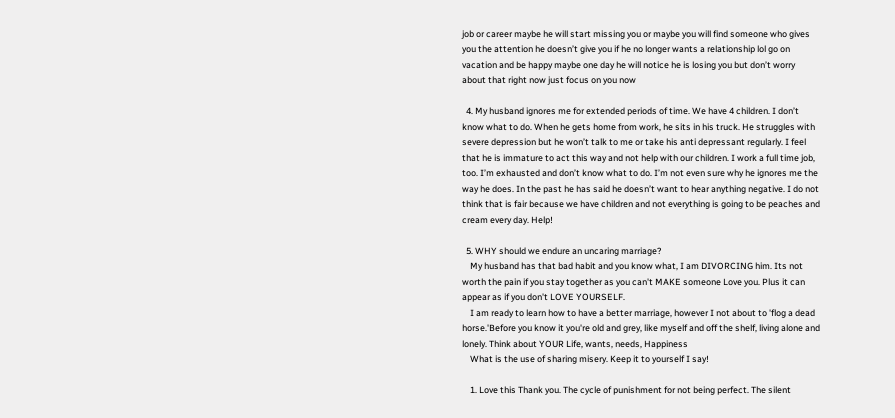job or career maybe he will start missing you or maybe you will find someone who gives you the attention he doesn’t give you if he no longer wants a relationship lol go on vacation and be happy maybe one day he will notice he is losing you but don’t worry about that right now just focus on you now

  4. My husband ignores me for extended periods of time. We have 4 children. I don’t know what to do. When he gets home from work, he sits in his truck. He struggles with severe depression but he won’t talk to me or take his anti depressant regularly. I feel that he is immature to act this way and not help with our children. I work a full time job, too. I’m exhausted and don’t know what to do. I’m not even sure why he ignores me the way he does. In the past he has said he doesn’t want to hear anything negative. I do not think that is fair because we have children and not everything is going to be peaches and cream every day. Help!

  5. WHY should we endure an uncaring marriage?
    My husband has that bad habit and you know what, I am DIVORCING him. Its not worth the pain if you stay together as you can't MAKE someone Love you. Plus it can appear as if you don't LOVE YOURSELF.
    I am ready to learn how to have a better marriage, however I not about to 'flog a dead horse.'Before you know it you're old and grey, like myself and off the shelf, living alone and lonely. Think about YOUR Life, wants, needs, Happiness
    What is the use of sharing misery. Keep it to yourself I say!

    1. Love this Thank you. The cycle of punishment for not being perfect. The silent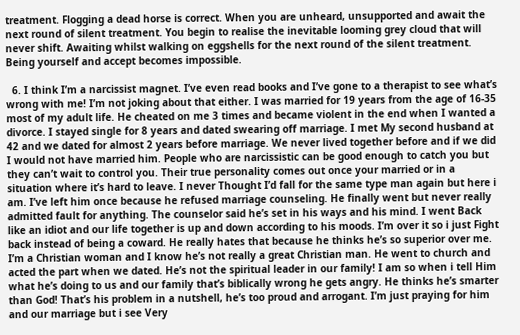treatment. Flogging a dead horse is correct. When you are unheard, unsupported and await the next round of silent treatment. You begin to realise the inevitable looming grey cloud that will never shift. Awaiting whilst walking on eggshells for the next round of the silent treatment. Being yourself and accept becomes impossible.

  6. I think I’m a narcissist magnet. I’ve even read books and I’ve gone to a therapist to see what’s wrong with me! I’m not joking about that either. I was married for 19 years from the age of 16-35 most of my adult life. He cheated on me 3 times and became violent in the end when I wanted a divorce. I stayed single for 8 years and dated swearing off marriage. I met My second husband at 42 and we dated for almost 2 years before marriage. We never lived together before and if we did I would not have married him. People who are narcissistic can be good enough to catch you but they can’t wait to control you. Their true personality comes out once your married or in a situation where it’s hard to leave. I never Thought I’d fall for the same type man again but here i am. I’ve left him once because he refused marriage counseling. He finally went but never really admitted fault for anything. The counselor said he’s set in his ways and his mind. I went Back like an idiot and our life together is up and down according to his moods. I’m over it so i just Fight back instead of being a coward. He really hates that because he thinks he’s so superior over me. I’m a Christian woman and I know he’s not really a great Christian man. He went to church and acted the part when we dated. He’s not the spiritual leader in our family! I am so when i tell Him what he’s doing to us and our family that’s biblically wrong he gets angry. He thinks he’s smarter than God! That’s his problem in a nutshell, he’s too proud and arrogant. I’m just praying for him and our marriage but i see Very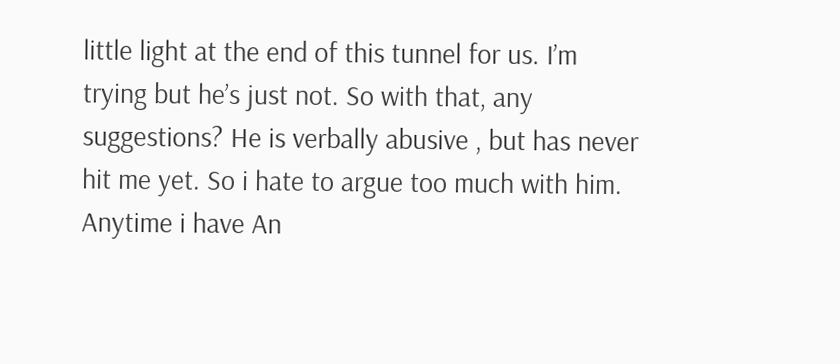little light at the end of this tunnel for us. I’m trying but he’s just not. So with that, any suggestions? He is verbally abusive , but has never hit me yet. So i hate to argue too much with him. Anytime i have An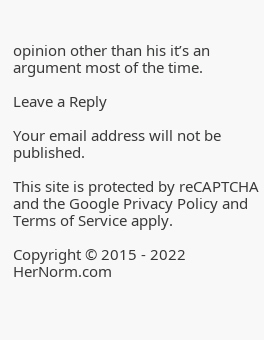opinion other than his it’s an argument most of the time.

Leave a Reply

Your email address will not be published.

This site is protected by reCAPTCHA and the Google Privacy Policy and Terms of Service apply.

Copyright © 2015 - 2022 HerNorm.com